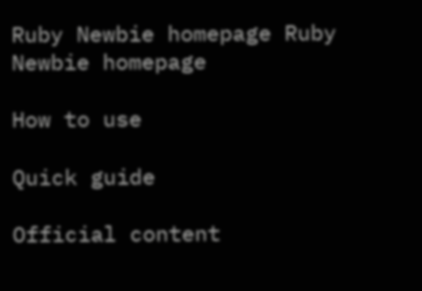Ruby Newbie homepage Ruby Newbie homepage

How to use

Quick guide

Official content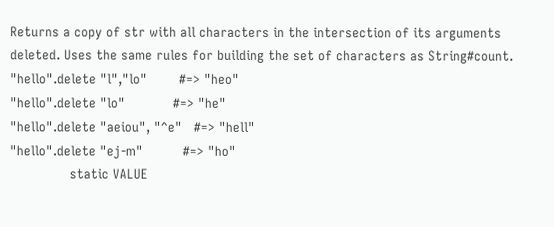Returns a copy of str with all characters in the intersection of its arguments deleted. Uses the same rules for building the set of characters as String#count.
"hello".delete "l","lo"        #=> "heo"
"hello".delete "lo"            #=> "he"
"hello".delete "aeiou", "^e"   #=> "hell"
"hello".delete "ej-m"          #=> "ho"
               static VALUE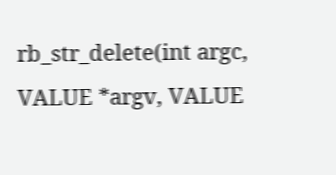rb_str_delete(int argc, VALUE *argv, VALUE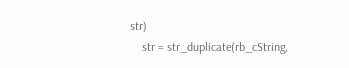str)
    str = str_duplicate(rb_cString,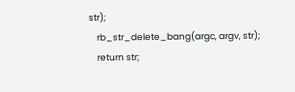str);
    rb_str_delete_bang(argc, argv, str);
    return str;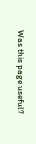Was this page useful?